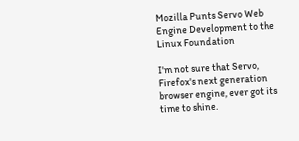Mozilla Punts Servo Web Engine Development to the Linux Foundation

I'm not sure that Servo, Firefox's next generation browser engine, ever got its time to shine.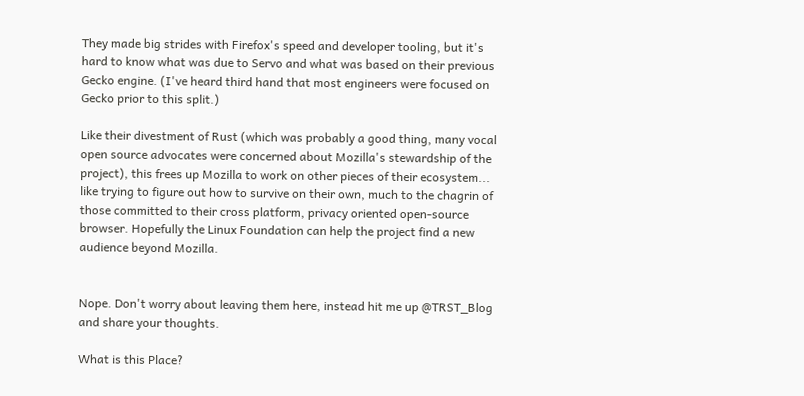They made big strides with Firefox's speed and developer tooling, but it's hard to know what was due to Servo and what was based on their previous Gecko engine. (I've heard third hand that most engineers were focused on Gecko prior to this split.)

Like their divestment of Rust (which was probably a good thing, many vocal open source advocates were concerned about Mozilla's stewardship of the project), this frees up Mozilla to work on other pieces of their ecosystem... like trying to figure out how to survive on their own, much to the chagrin of those committed to their cross platform, privacy oriented open-source browser. Hopefully the Linux Foundation can help the project find a new audience beyond Mozilla.


Nope. Don't worry about leaving them here, instead hit me up @TRST_Blog and share your thoughts.

What is this Place?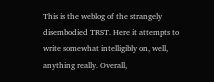This is the weblog of the strangely disembodied TRST. Here it attempts to write somewhat intelligibly on, well, anything really. Overall,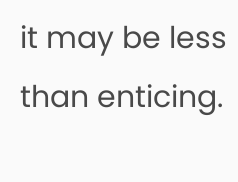it may be less than enticing.